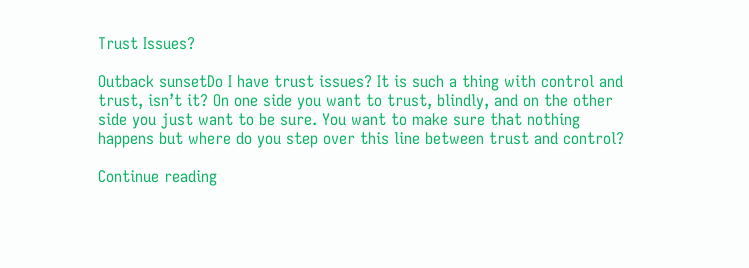Trust Issues?

Outback sunsetDo I have trust issues? It is such a thing with control and trust, isn’t it? On one side you want to trust, blindly, and on the other side you just want to be sure. You want to make sure that nothing happens but where do you step over this line between trust and control?

Continue reading